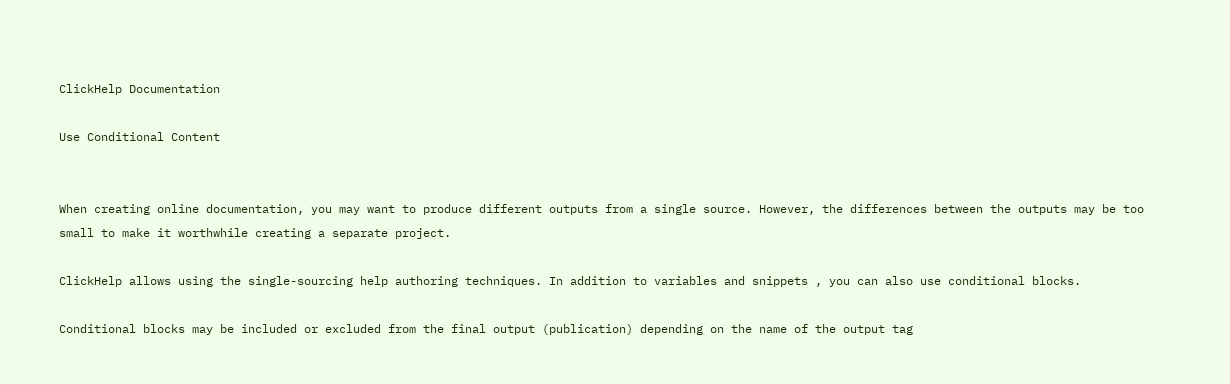ClickHelp Documentation

Use Conditional Content


When creating online documentation, you may want to produce different outputs from a single source. However, the differences between the outputs may be too small to make it worthwhile creating a separate project.

ClickHelp allows using the single-sourcing help authoring techniques. In addition to variables and snippets , you can also use conditional blocks.

Conditional blocks may be included or excluded from the final output (publication) depending on the name of the output tag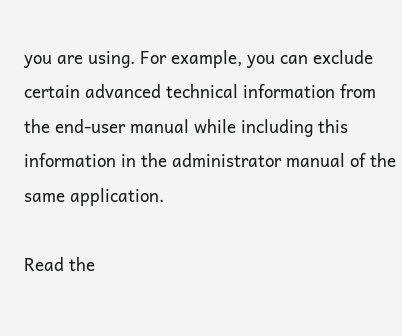you are using. For example, you can exclude certain advanced technical information from the end-user manual while including this information in the administrator manual of the same application.

Read the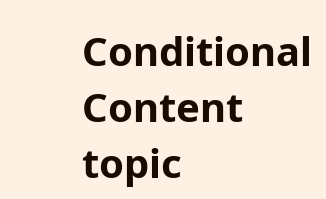Conditional Content topic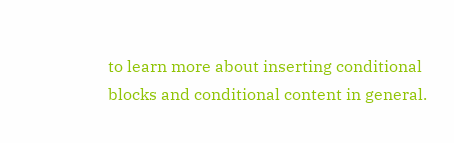to learn more about inserting conditional blocks and conditional content in general.